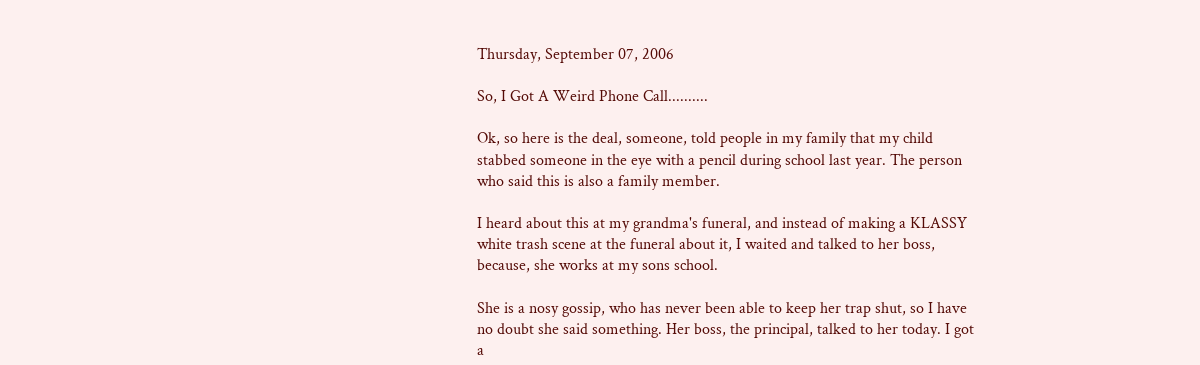Thursday, September 07, 2006

So, I Got A Weird Phone Call..........

Ok, so here is the deal, someone, told people in my family that my child stabbed someone in the eye with a pencil during school last year. The person who said this is also a family member.

I heard about this at my grandma's funeral, and instead of making a KLASSY white trash scene at the funeral about it, I waited and talked to her boss, because, she works at my sons school.

She is a nosy gossip, who has never been able to keep her trap shut, so I have no doubt she said something. Her boss, the principal, talked to her today. I got a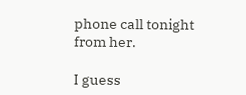phone call tonight from her.

I guess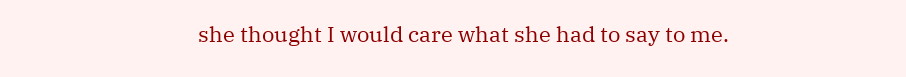she thought I would care what she had to say to me.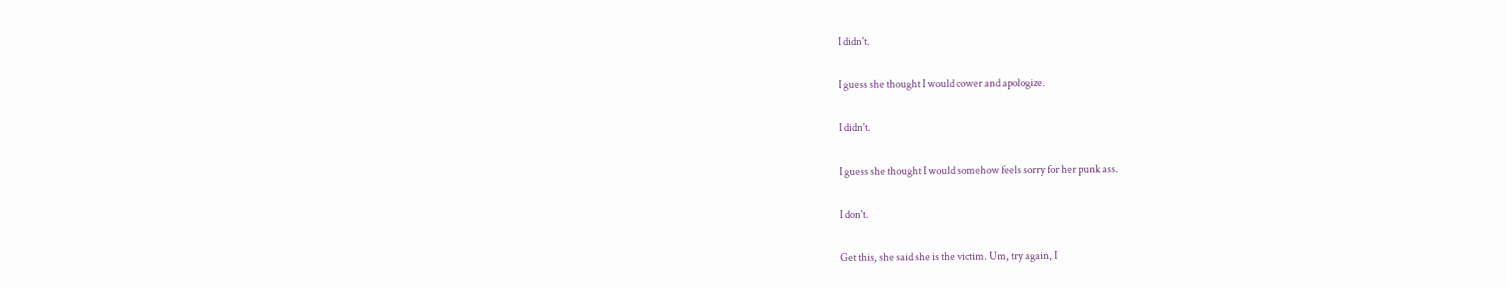I didn't.

I guess she thought I would cower and apologize.

I didn't.

I guess she thought I would somehow feels sorry for her punk ass.

I don't.

Get this, she said she is the victim. Um, try again, I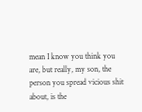mean I know you think you are, but really, my son, the person you spread vicious shit about, is the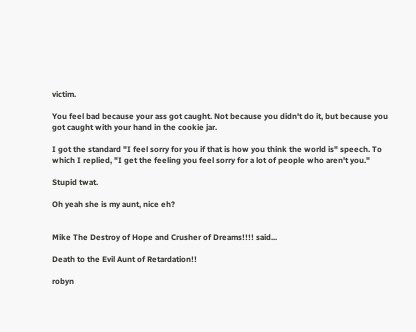victim.

You feel bad because your ass got caught. Not because you didn't do it, but because you got caught with your hand in the cookie jar.

I got the standard "I feel sorry for you if that is how you think the world is" speech. To which I replied, "I get the feeling you feel sorry for a lot of people who aren't you."

Stupid twat.

Oh yeah she is my aunt, nice eh?


Mike The Destroy of Hope and Crusher of Dreams!!!! said...

Death to the Evil Aunt of Retardation!!

robyn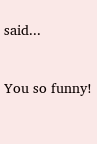said...


You so funny!